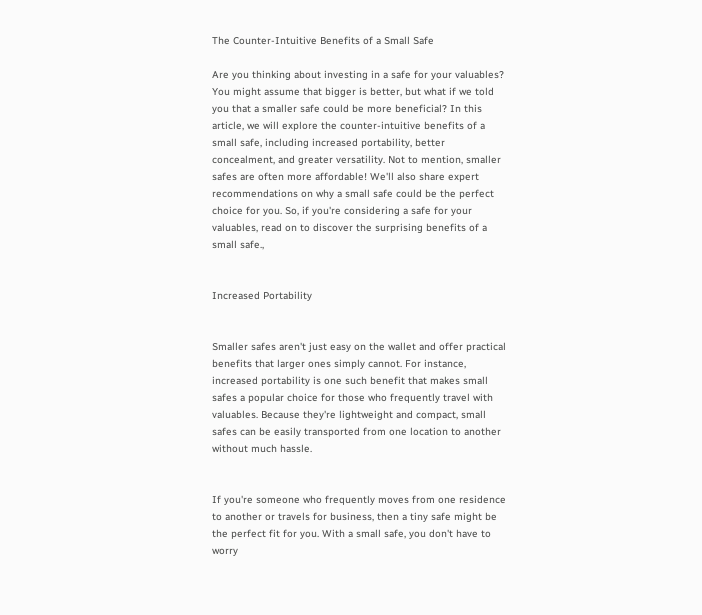The Counter-Intuitive Benefits of a Small Safe

Are you thinking about investing in a safe for your valuables? You might assume that bigger is better, but what if we told you that a smaller safe could be more beneficial? In this article, we will explore the counter-intuitive benefits of a small safe, including increased portability, better concealment, and greater versatility. Not to mention, smaller safes are often more affordable! We'll also share expert recommendations on why a small safe could be the perfect choice for you. So, if you're considering a safe for your valuables, read on to discover the surprising benefits of a small safe.,


Increased Portability


Smaller safes aren't just easy on the wallet and offer practical benefits that larger ones simply cannot. For instance, increased portability is one such benefit that makes small safes a popular choice for those who frequently travel with valuables. Because they're lightweight and compact, small safes can be easily transported from one location to another without much hassle.


If you're someone who frequently moves from one residence to another or travels for business, then a tiny safe might be the perfect fit for you. With a small safe, you don't have to worry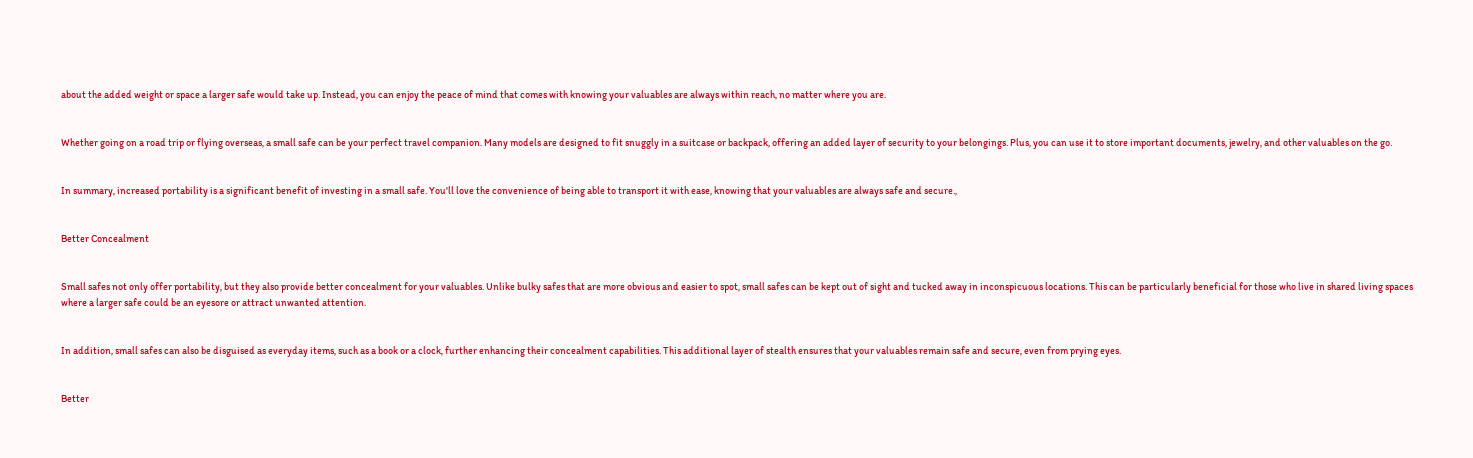about the added weight or space a larger safe would take up. Instead, you can enjoy the peace of mind that comes with knowing your valuables are always within reach, no matter where you are.


Whether going on a road trip or flying overseas, a small safe can be your perfect travel companion. Many models are designed to fit snuggly in a suitcase or backpack, offering an added layer of security to your belongings. Plus, you can use it to store important documents, jewelry, and other valuables on the go.


In summary, increased portability is a significant benefit of investing in a small safe. You'll love the convenience of being able to transport it with ease, knowing that your valuables are always safe and secure.,


Better Concealment


Small safes not only offer portability, but they also provide better concealment for your valuables. Unlike bulky safes that are more obvious and easier to spot, small safes can be kept out of sight and tucked away in inconspicuous locations. This can be particularly beneficial for those who live in shared living spaces where a larger safe could be an eyesore or attract unwanted attention.


In addition, small safes can also be disguised as everyday items, such as a book or a clock, further enhancing their concealment capabilities. This additional layer of stealth ensures that your valuables remain safe and secure, even from prying eyes.


Better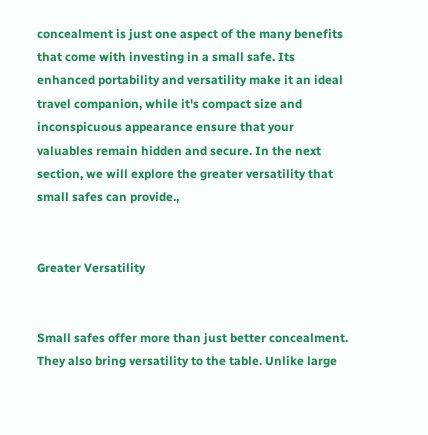concealment is just one aspect of the many benefits that come with investing in a small safe. Its enhanced portability and versatility make it an ideal travel companion, while it's compact size and inconspicuous appearance ensure that your valuables remain hidden and secure. In the next section, we will explore the greater versatility that small safes can provide.,


Greater Versatility


Small safes offer more than just better concealment. They also bring versatility to the table. Unlike large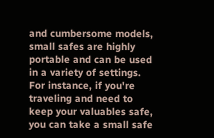and cumbersome models, small safes are highly portable and can be used in a variety of settings. For instance, if you're traveling and need to keep your valuables safe, you can take a small safe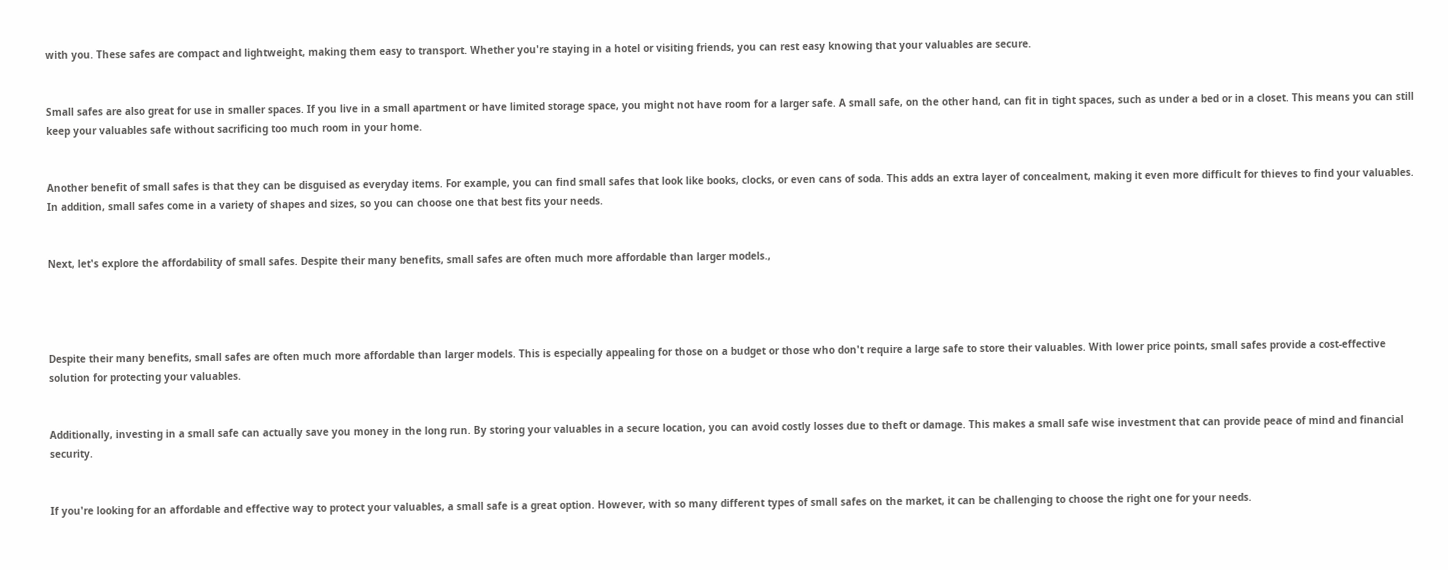with you. These safes are compact and lightweight, making them easy to transport. Whether you're staying in a hotel or visiting friends, you can rest easy knowing that your valuables are secure.


Small safes are also great for use in smaller spaces. If you live in a small apartment or have limited storage space, you might not have room for a larger safe. A small safe, on the other hand, can fit in tight spaces, such as under a bed or in a closet. This means you can still keep your valuables safe without sacrificing too much room in your home.


Another benefit of small safes is that they can be disguised as everyday items. For example, you can find small safes that look like books, clocks, or even cans of soda. This adds an extra layer of concealment, making it even more difficult for thieves to find your valuables. In addition, small safes come in a variety of shapes and sizes, so you can choose one that best fits your needs.


Next, let's explore the affordability of small safes. Despite their many benefits, small safes are often much more affordable than larger models.,




Despite their many benefits, small safes are often much more affordable than larger models. This is especially appealing for those on a budget or those who don't require a large safe to store their valuables. With lower price points, small safes provide a cost-effective solution for protecting your valuables.


Additionally, investing in a small safe can actually save you money in the long run. By storing your valuables in a secure location, you can avoid costly losses due to theft or damage. This makes a small safe wise investment that can provide peace of mind and financial security.


If you're looking for an affordable and effective way to protect your valuables, a small safe is a great option. However, with so many different types of small safes on the market, it can be challenging to choose the right one for your needs.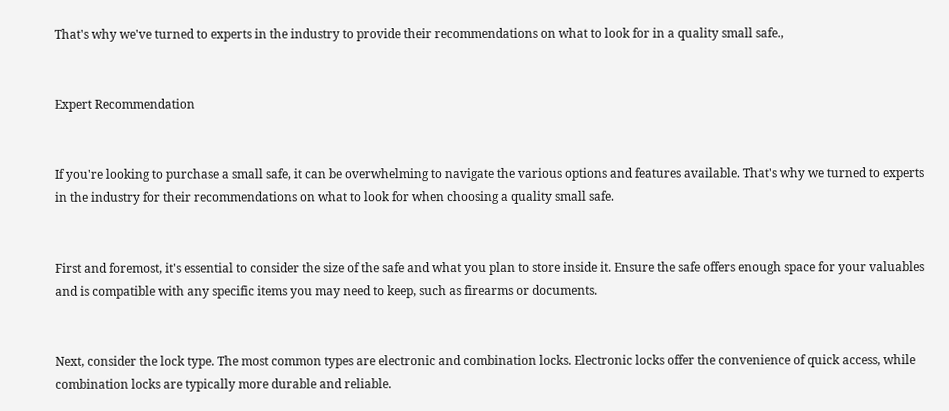That's why we've turned to experts in the industry to provide their recommendations on what to look for in a quality small safe.,


Expert Recommendation


If you're looking to purchase a small safe, it can be overwhelming to navigate the various options and features available. That's why we turned to experts in the industry for their recommendations on what to look for when choosing a quality small safe.


First and foremost, it's essential to consider the size of the safe and what you plan to store inside it. Ensure the safe offers enough space for your valuables and is compatible with any specific items you may need to keep, such as firearms or documents.


Next, consider the lock type. The most common types are electronic and combination locks. Electronic locks offer the convenience of quick access, while combination locks are typically more durable and reliable.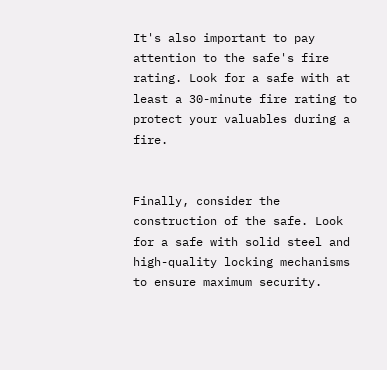It's also important to pay attention to the safe's fire rating. Look for a safe with at least a 30-minute fire rating to protect your valuables during a fire.


Finally, consider the construction of the safe. Look for a safe with solid steel and high-quality locking mechanisms to ensure maximum security.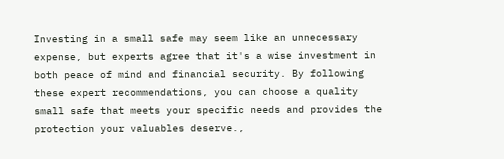Investing in a small safe may seem like an unnecessary expense, but experts agree that it's a wise investment in both peace of mind and financial security. By following these expert recommendations, you can choose a quality small safe that meets your specific needs and provides the protection your valuables deserve.,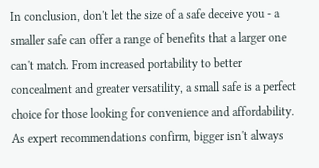In conclusion, don't let the size of a safe deceive you - a smaller safe can offer a range of benefits that a larger one can't match. From increased portability to better concealment and greater versatility, a small safe is a perfect choice for those looking for convenience and affordability. As expert recommendations confirm, bigger isn't always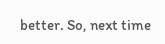better. So, next time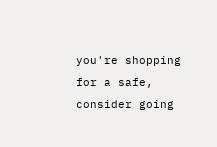you're shopping for a safe, consider going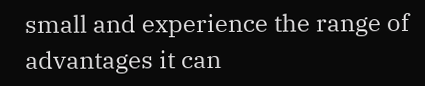small and experience the range of advantages it can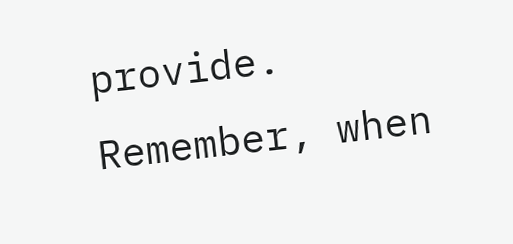provide. Remember, when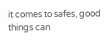it comes to safes, good things can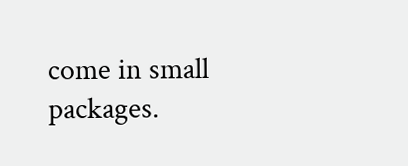come in small packages.